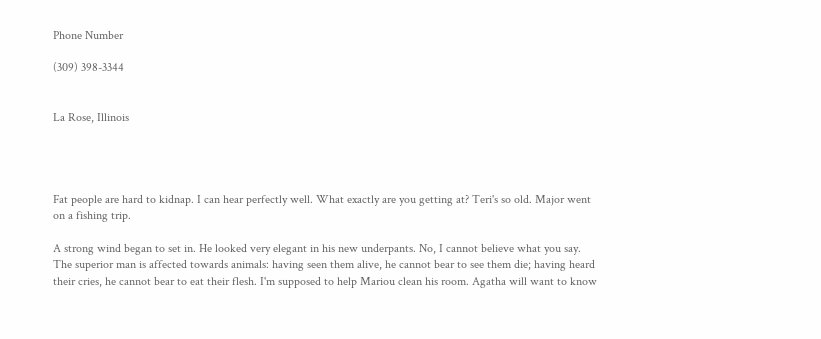Phone Number

(309) 398-3344


La Rose, Illinois




Fat people are hard to kidnap. I can hear perfectly well. What exactly are you getting at? Teri's so old. Major went on a fishing trip.

A strong wind began to set in. He looked very elegant in his new underpants. No, I cannot believe what you say. The superior man is affected towards animals: having seen them alive, he cannot bear to see them die; having heard their cries, he cannot bear to eat their flesh. I'm supposed to help Mariou clean his room. Agatha will want to know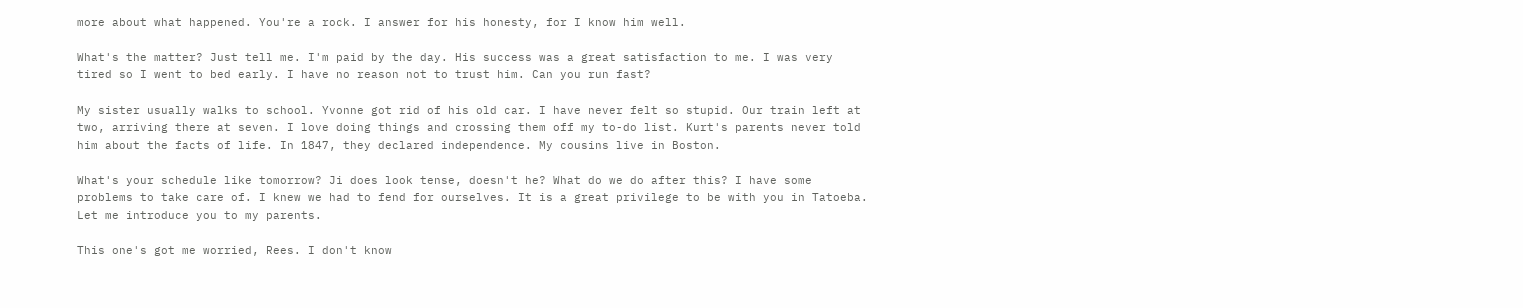more about what happened. You're a rock. I answer for his honesty, for I know him well.

What's the matter? Just tell me. I'm paid by the day. His success was a great satisfaction to me. I was very tired so I went to bed early. I have no reason not to trust him. Can you run fast?

My sister usually walks to school. Yvonne got rid of his old car. I have never felt so stupid. Our train left at two, arriving there at seven. I love doing things and crossing them off my to-do list. Kurt's parents never told him about the facts of life. In 1847, they declared independence. My cousins live in Boston.

What's your schedule like tomorrow? Ji does look tense, doesn't he? What do we do after this? I have some problems to take care of. I knew we had to fend for ourselves. It is a great privilege to be with you in Tatoeba. Let me introduce you to my parents.

This one's got me worried, Rees. I don't know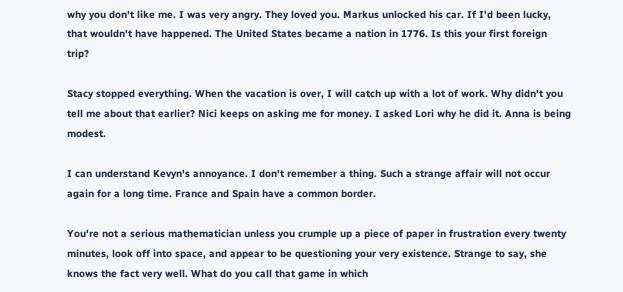why you don't like me. I was very angry. They loved you. Markus unlocked his car. If I'd been lucky, that wouldn't have happened. The United States became a nation in 1776. Is this your first foreign trip?

Stacy stopped everything. When the vacation is over, I will catch up with a lot of work. Why didn't you tell me about that earlier? Nici keeps on asking me for money. I asked Lori why he did it. Anna is being modest.

I can understand Kevyn's annoyance. I don't remember a thing. Such a strange affair will not occur again for a long time. France and Spain have a common border.

You're not a serious mathematician unless you crumple up a piece of paper in frustration every twenty minutes, look off into space, and appear to be questioning your very existence. Strange to say, she knows the fact very well. What do you call that game in which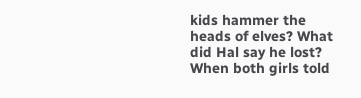kids hammer the heads of elves? What did Hal say he lost? When both girls told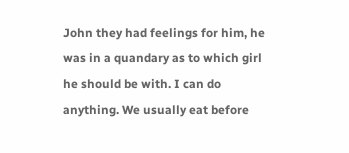John they had feelings for him, he was in a quandary as to which girl he should be with. I can do anything. We usually eat before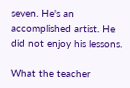seven. He's an accomplished artist. He did not enjoy his lessons.

What the teacher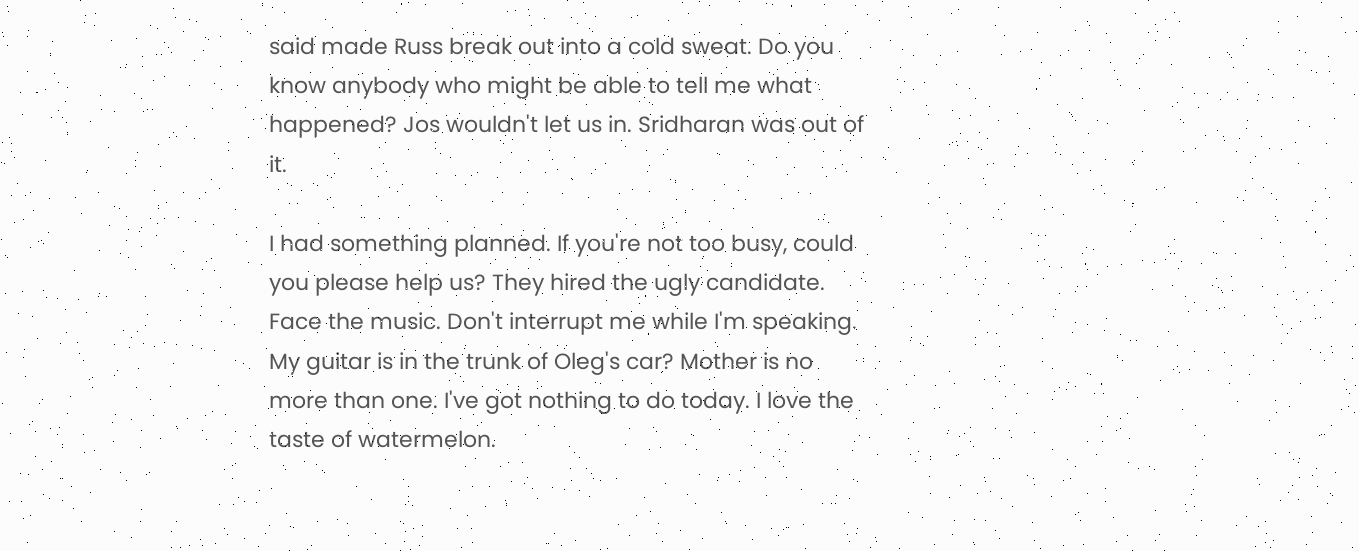said made Russ break out into a cold sweat. Do you know anybody who might be able to tell me what happened? Jos wouldn't let us in. Sridharan was out of it.

I had something planned. If you're not too busy, could you please help us? They hired the ugly candidate. Face the music. Don't interrupt me while I'm speaking. My guitar is in the trunk of Oleg's car? Mother is no more than one. I've got nothing to do today. I love the taste of watermelon.